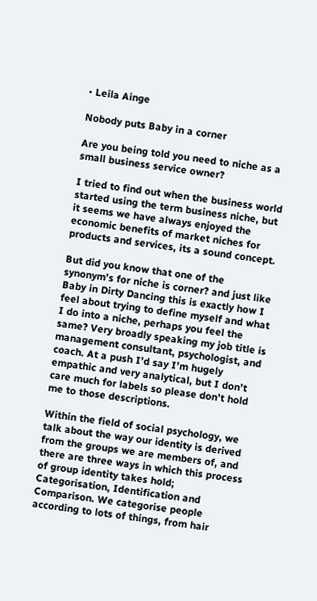• Leila Ainge

Nobody puts Baby in a corner

Are you being told you need to niche as a small business service owner?

I tried to find out when the business world started using the term business niche, but it seems we have always enjoyed the economic benefits of market niches for products and services, its a sound concept.

But did you know that one of the synonym’s for niche is corner? and just like Baby in Dirty Dancing this is exactly how I feel about trying to define myself and what I do into a niche, perhaps you feel the same? Very broadly speaking my job title is management consultant, psychologist, and coach. At a push I’d say I’m hugely empathic and very analytical, but I don’t care much for labels so please don’t hold me to those descriptions.

Within the field of social psychology, we talk about the way our identity is derived from the groups we are members of, and there are three ways in which this process of group identity takes hold; Categorisation, Identification and Comparison. We categorise people according to lots of things, from hair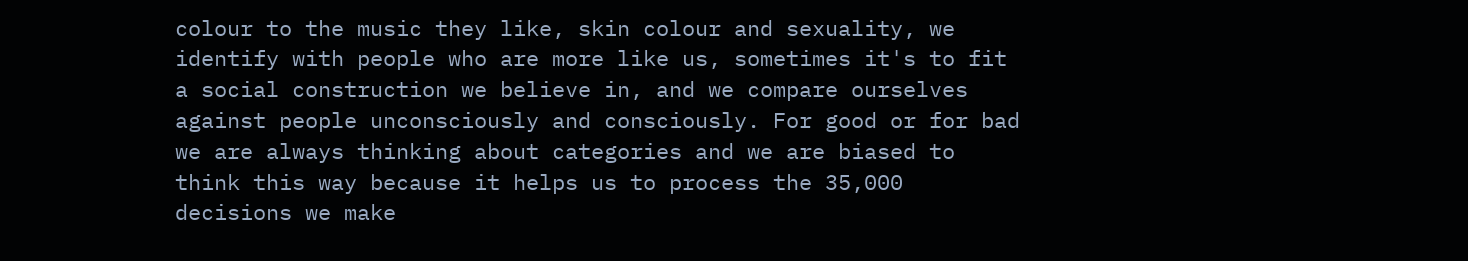colour to the music they like, skin colour and sexuality, we identify with people who are more like us, sometimes it's to fit a social construction we believe in, and we compare ourselves against people unconsciously and consciously. For good or for bad we are always thinking about categories and we are biased to think this way because it helps us to process the 35,000 decisions we make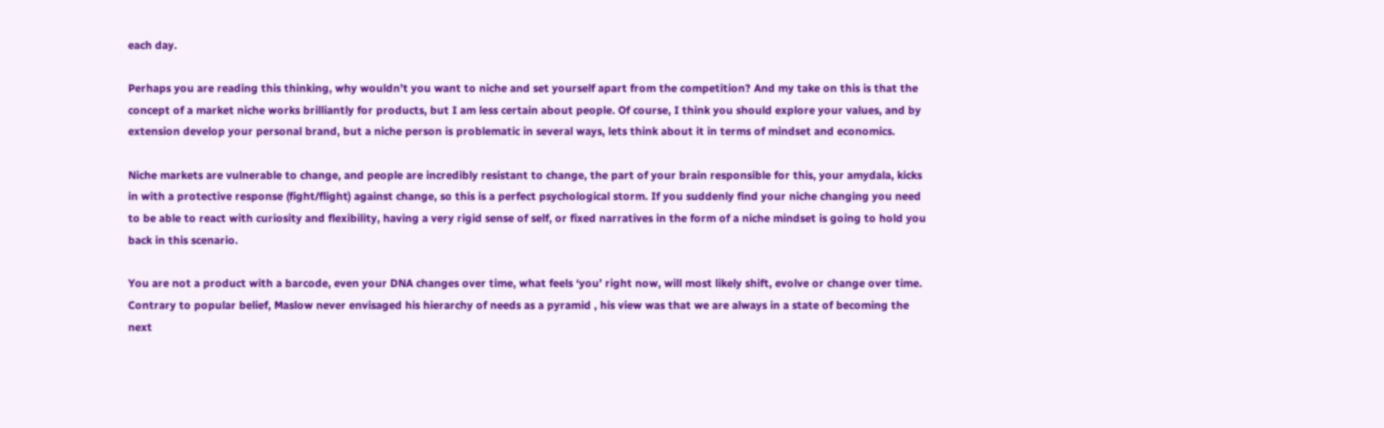each day.

Perhaps you are reading this thinking, why wouldn’t you want to niche and set yourself apart from the competition? And my take on this is that the concept of a market niche works brilliantly for products, but I am less certain about people. Of course, I think you should explore your values, and by extension develop your personal brand, but a niche person is problematic in several ways, lets think about it in terms of mindset and economics.

Niche markets are vulnerable to change, and people are incredibly resistant to change, the part of your brain responsible for this, your amydala, kicks in with a protective response (fight/flight) against change, so this is a perfect psychological storm. If you suddenly find your niche changing you need to be able to react with curiosity and flexibility, having a very rigid sense of self, or fixed narratives in the form of a niche mindset is going to hold you back in this scenario.

You are not a product with a barcode, even your DNA changes over time, what feels ‘you’ right now, will most likely shift, evolve or change over time. Contrary to popular belief, Maslow never envisaged his hierarchy of needs as a pyramid , his view was that we are always in a state of becoming the next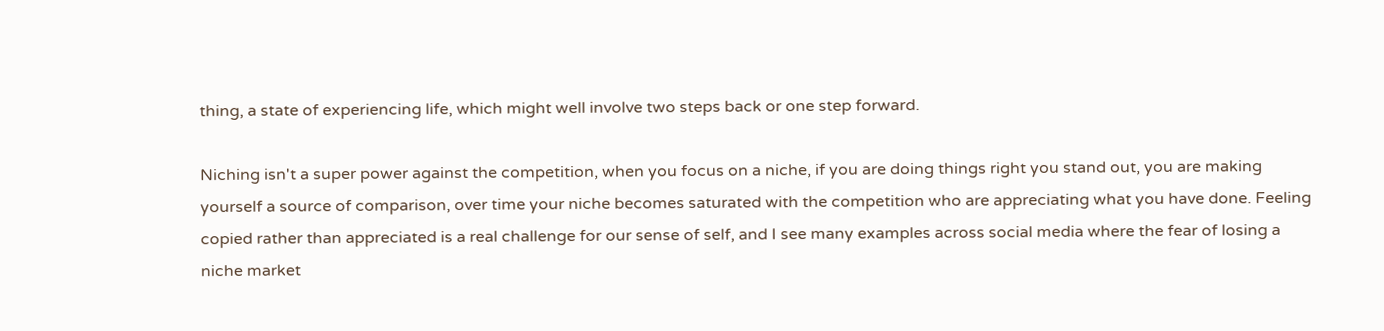thing, a state of experiencing life, which might well involve two steps back or one step forward.

Niching isn't a super power against the competition, when you focus on a niche, if you are doing things right you stand out, you are making yourself a source of comparison, over time your niche becomes saturated with the competition who are appreciating what you have done. Feeling copied rather than appreciated is a real challenge for our sense of self, and I see many examples across social media where the fear of losing a niche market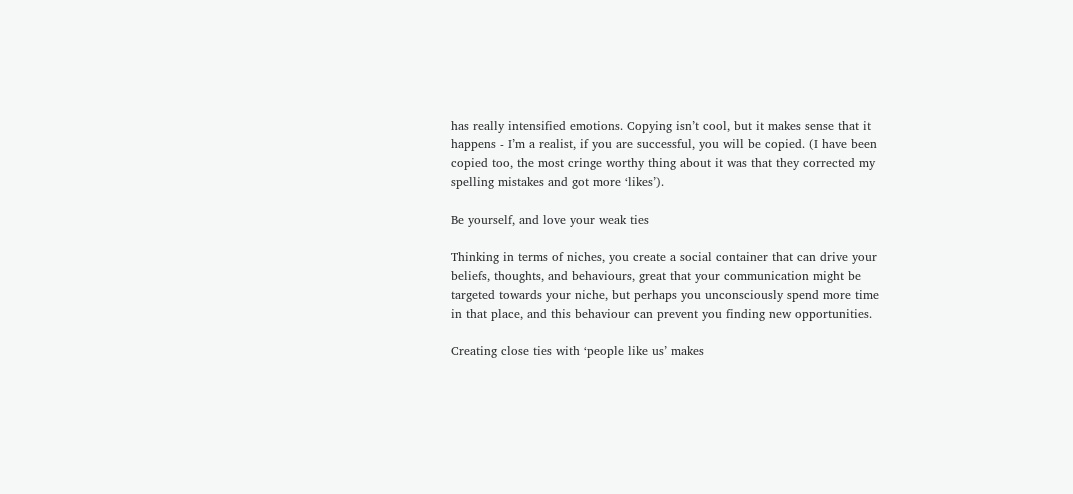has really intensified emotions. Copying isn’t cool, but it makes sense that it happens - I’m a realist, if you are successful, you will be copied. (I have been copied too, the most cringe worthy thing about it was that they corrected my spelling mistakes and got more ‘likes’).

Be yourself, and love your weak ties

Thinking in terms of niches, you create a social container that can drive your beliefs, thoughts, and behaviours, great that your communication might be targeted towards your niche, but perhaps you unconsciously spend more time in that place, and this behaviour can prevent you finding new opportunities.

Creating close ties with ‘people like us’ makes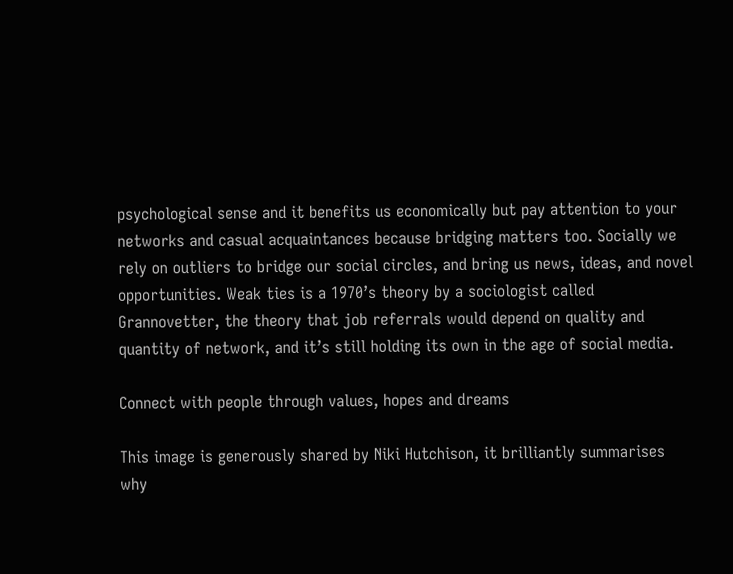psychological sense and it benefits us economically but pay attention to your networks and casual acquaintances because bridging matters too. Socially we rely on outliers to bridge our social circles, and bring us news, ideas, and novel opportunities. Weak ties is a 1970’s theory by a sociologist called Grannovetter, the theory that job referrals would depend on quality and quantity of network, and it’s still holding its own in the age of social media.

Connect with people through values, hopes and dreams

This image is generously shared by Niki Hutchison, it brilliantly summarises why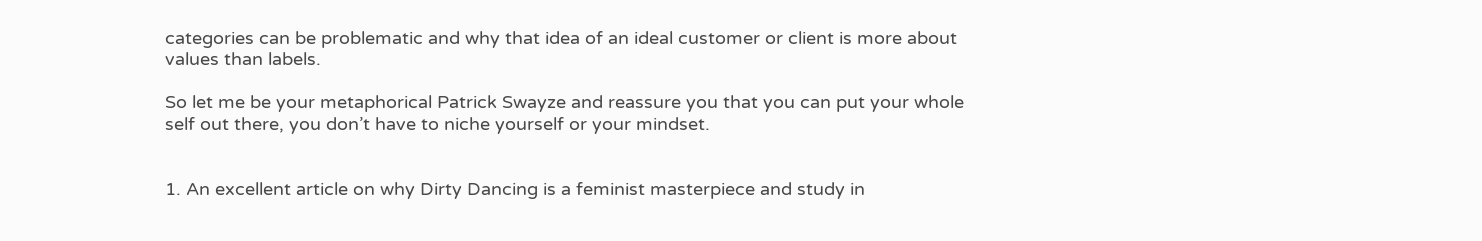categories can be problematic and why that idea of an ideal customer or client is more about values than labels.

So let me be your metaphorical Patrick Swayze and reassure you that you can put your whole self out there, you don’t have to niche yourself or your mindset.


1. An excellent article on why Dirty Dancing is a feminist masterpiece and study in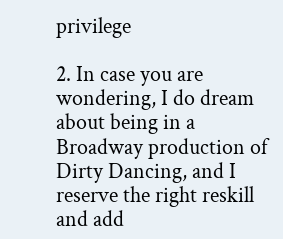privilege

2. In case you are wondering, I do dream about being in a Broadway production of Dirty Dancing, and I reserve the right reskill and add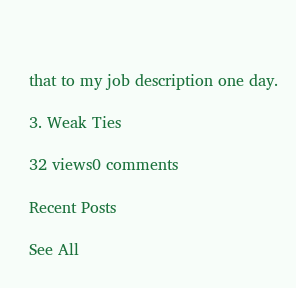that to my job description one day.

3. Weak Ties

32 views0 comments

Recent Posts

See All